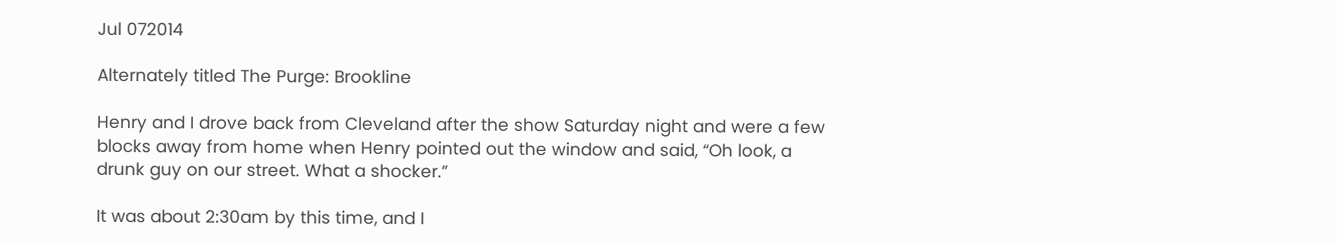Jul 072014

Alternately titled The Purge: Brookline

Henry and I drove back from Cleveland after the show Saturday night and were a few blocks away from home when Henry pointed out the window and said, “Oh look, a drunk guy on our street. What a shocker.”

It was about 2:30am by this time, and I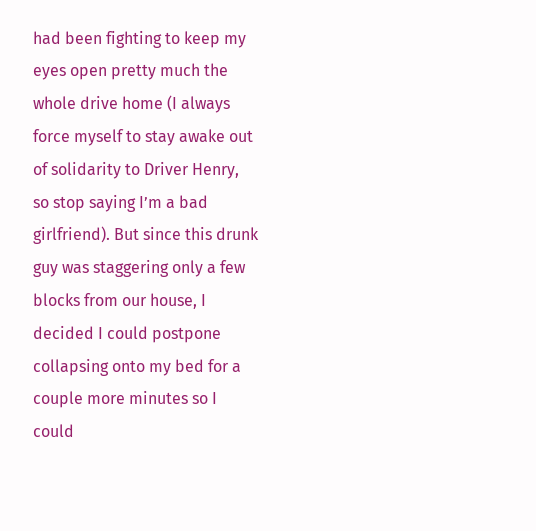had been fighting to keep my eyes open pretty much the whole drive home (I always force myself to stay awake out of solidarity to Driver Henry, so stop saying I’m a bad girlfriend). But since this drunk guy was staggering only a few blocks from our house, I decided I could postpone collapsing onto my bed for a couple more minutes so I could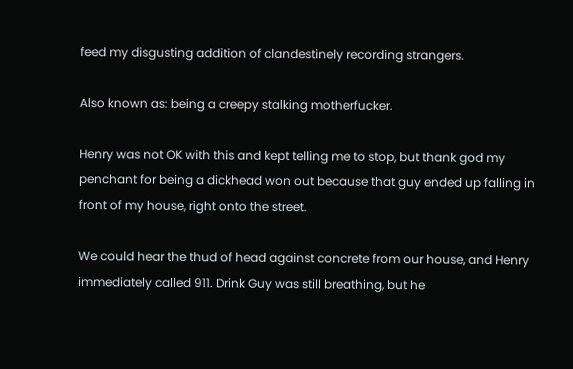feed my disgusting addition of clandestinely recording strangers.

Also known as: being a creepy stalking motherfucker.

Henry was not OK with this and kept telling me to stop, but thank god my penchant for being a dickhead won out because that guy ended up falling in front of my house, right onto the street.

We could hear the thud of head against concrete from our house, and Henry immediately called 911. Drink Guy was still breathing, but he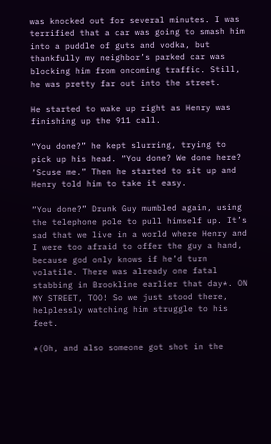was knocked out for several minutes. I was terrified that a car was going to smash him into a puddle of guts and vodka, but thankfully my neighbor’s parked car was blocking him from oncoming traffic. Still, he was pretty far out into the street.

He started to wake up right as Henry was finishing up the 911 call.

“You done?” he kept slurring, trying to pick up his head. “You done? We done here? ‘Scuse me.” Then he started to sit up and Henry told him to take it easy.

“You done?” Drunk Guy mumbled again, using the telephone pole to pull himself up. It’s sad that we live in a world where Henry and I were too afraid to offer the guy a hand, because god only knows if he’d turn volatile. There was already one fatal stabbing in Brookline earlier that day*. ON MY STREET, TOO! So we just stood there, helplessly watching him struggle to his feet.

*(Oh, and also someone got shot in the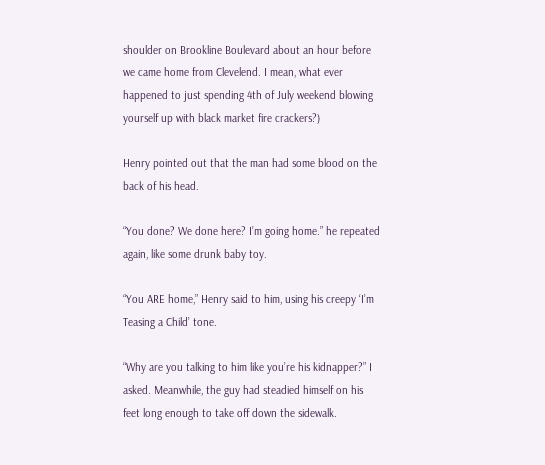shoulder on Brookline Boulevard about an hour before we came home from Clevelend. I mean, what ever happened to just spending 4th of July weekend blowing yourself up with black market fire crackers?)

Henry pointed out that the man had some blood on the back of his head.

“You done? We done here? I’m going home.” he repeated again, like some drunk baby toy.

“You ARE home,” Henry said to him, using his creepy ‘I’m Teasing a Child’ tone.

“Why are you talking to him like you’re his kidnapper?” I asked. Meanwhile, the guy had steadied himself on his feet long enough to take off down the sidewalk.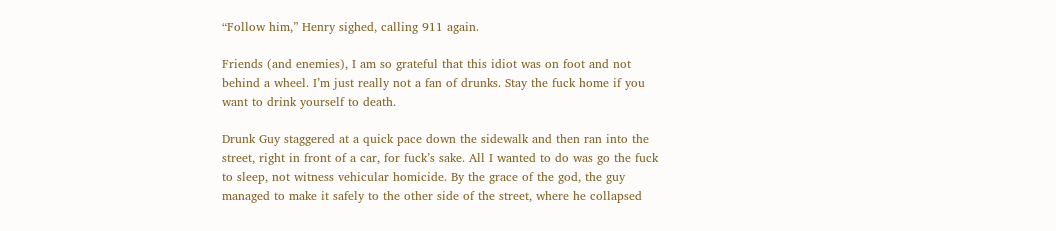“Follow him,” Henry sighed, calling 911 again.

Friends (and enemies), I am so grateful that this idiot was on foot and not behind a wheel. I’m just really not a fan of drunks. Stay the fuck home if you want to drink yourself to death.

Drunk Guy staggered at a quick pace down the sidewalk and then ran into the street, right in front of a car, for fuck’s sake. All I wanted to do was go the fuck to sleep, not witness vehicular homicide. By the grace of the god, the guy managed to make it safely to the other side of the street, where he collapsed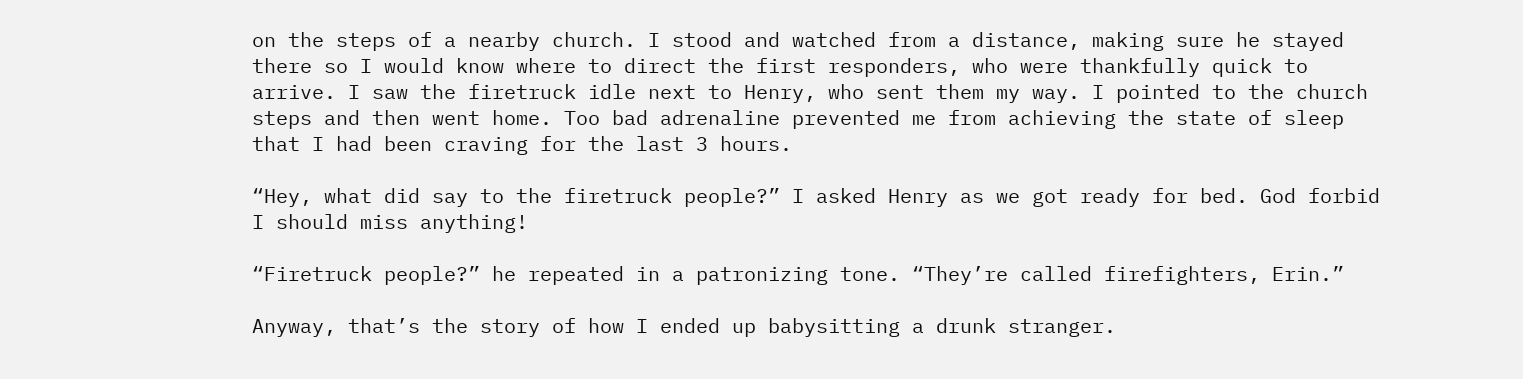on the steps of a nearby church. I stood and watched from a distance, making sure he stayed there so I would know where to direct the first responders, who were thankfully quick to arrive. I saw the firetruck idle next to Henry, who sent them my way. I pointed to the church steps and then went home. Too bad adrenaline prevented me from achieving the state of sleep that I had been craving for the last 3 hours.

“Hey, what did say to the firetruck people?” I asked Henry as we got ready for bed. God forbid I should miss anything!

“Firetruck people?” he repeated in a patronizing tone. “They’re called firefighters, Erin.”

Anyway, that’s the story of how I ended up babysitting a drunk stranger.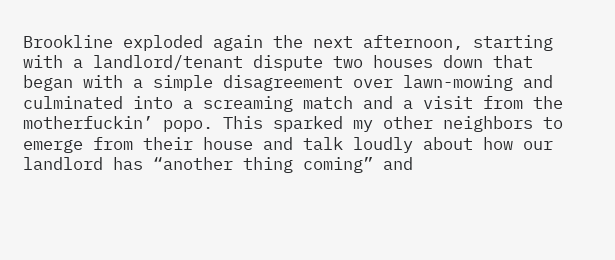Brookline exploded again the next afternoon, starting with a landlord/tenant dispute two houses down that began with a simple disagreement over lawn-mowing and culminated into a screaming match and a visit from the motherfuckin’ popo. This sparked my other neighbors to emerge from their house and talk loudly about how our landlord has “another thing coming” and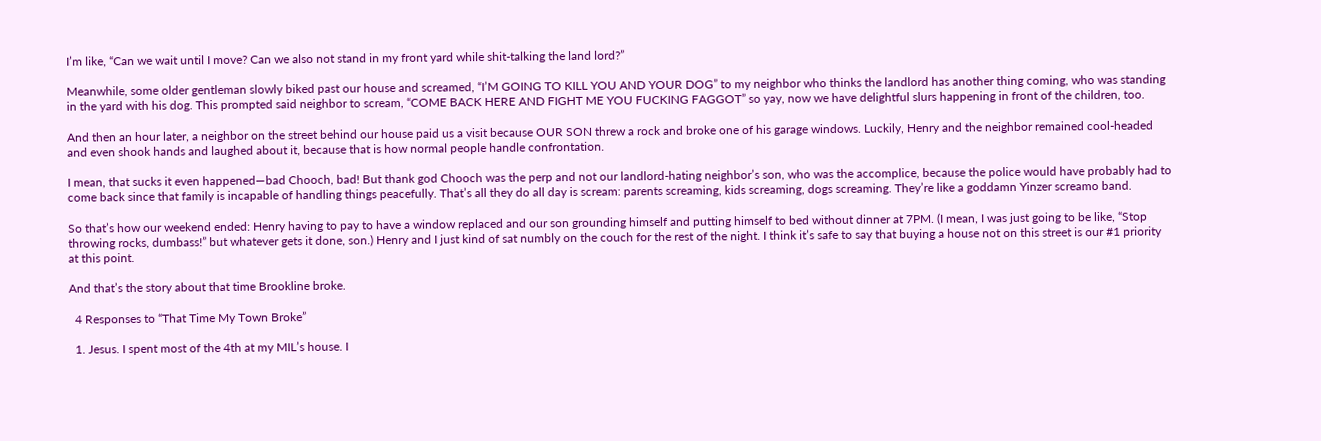I’m like, “Can we wait until I move? Can we also not stand in my front yard while shit-talking the land lord?”

Meanwhile, some older gentleman slowly biked past our house and screamed, “I’M GOING TO KILL YOU AND YOUR DOG” to my neighbor who thinks the landlord has another thing coming, who was standing in the yard with his dog. This prompted said neighbor to scream, “COME BACK HERE AND FIGHT ME YOU FUCKING FAGGOT” so yay, now we have delightful slurs happening in front of the children, too.

And then an hour later, a neighbor on the street behind our house paid us a visit because OUR SON threw a rock and broke one of his garage windows. Luckily, Henry and the neighbor remained cool-headed and even shook hands and laughed about it, because that is how normal people handle confrontation.

I mean, that sucks it even happened—bad Chooch, bad! But thank god Chooch was the perp and not our landlord-hating neighbor’s son, who was the accomplice, because the police would have probably had to come back since that family is incapable of handling things peacefully. That’s all they do all day is scream: parents screaming, kids screaming, dogs screaming. They’re like a goddamn Yinzer screamo band.

So that’s how our weekend ended: Henry having to pay to have a window replaced and our son grounding himself and putting himself to bed without dinner at 7PM. (I mean, I was just going to be like, “Stop throwing rocks, dumbass!” but whatever gets it done, son.) Henry and I just kind of sat numbly on the couch for the rest of the night. I think it’s safe to say that buying a house not on this street is our #1 priority at this point.

And that’s the story about that time Brookline broke.

  4 Responses to “That Time My Town Broke”

  1. Jesus. I spent most of the 4th at my MIL’s house. I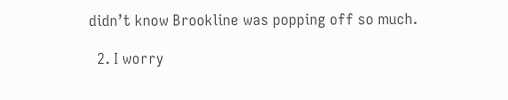didn’t know Brookline was popping off so much.

  2. I worry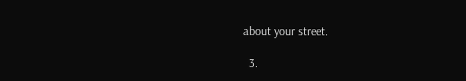about your street.

  3.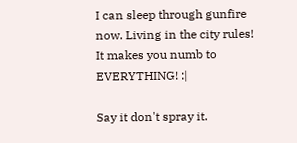I can sleep through gunfire now. Living in the city rules! It makes you numb to EVERYTHING! :|

Say it don't spray it.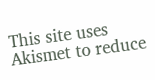This site uses Akismet to reduce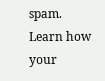spam. Learn how your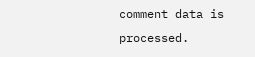comment data is processed.